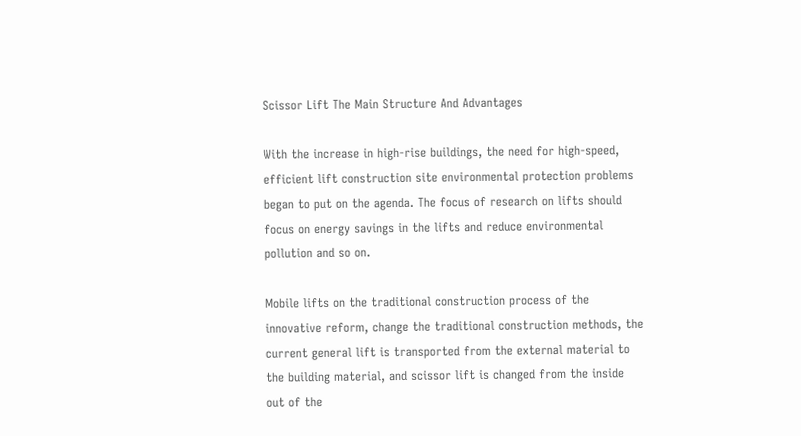Scissor Lift The Main Structure And Advantages

With the increase in high-rise buildings, the need for high-speed, efficient lift construction site environmental protection problems began to put on the agenda. The focus of research on lifts should focus on energy savings in the lifts and reduce environmental pollution and so on.

Mobile lifts on the traditional construction process of the innovative reform, change the traditional construction methods, the current general lift is transported from the external material to the building material, and scissor lift is changed from the inside out of the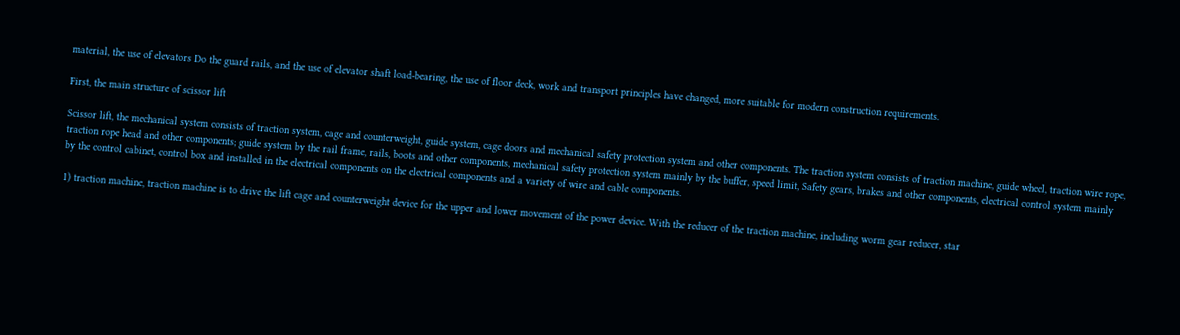material, the use of elevators Do the guard rails, and the use of elevator shaft load-bearing, the use of floor deck, work and transport principles have changed, more suitable for modern construction requirements.

First, the main structure of scissor lift

Scissor lift, the mechanical system consists of traction system, cage and counterweight, guide system, cage doors and mechanical safety protection system and other components. The traction system consists of traction machine, guide wheel, traction wire rope, traction rope head and other components; guide system by the rail frame, rails, boots and other components, mechanical safety protection system mainly by the buffer, speed limit, Safety gears, brakes and other components, electrical control system mainly by the control cabinet, control box and installed in the electrical components on the electrical components and a variety of wire and cable components.

1) traction machine, traction machine is to drive the lift cage and counterweight device for the upper and lower movement of the power device. With the reducer of the traction machine, including worm gear reducer, star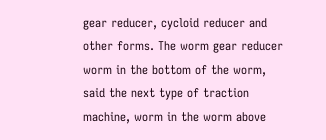gear reducer, cycloid reducer and other forms. The worm gear reducer worm in the bottom of the worm, said the next type of traction machine, worm in the worm above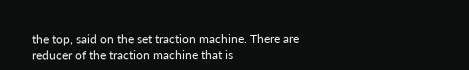the top, said on the set traction machine. There are reducer of the traction machine that is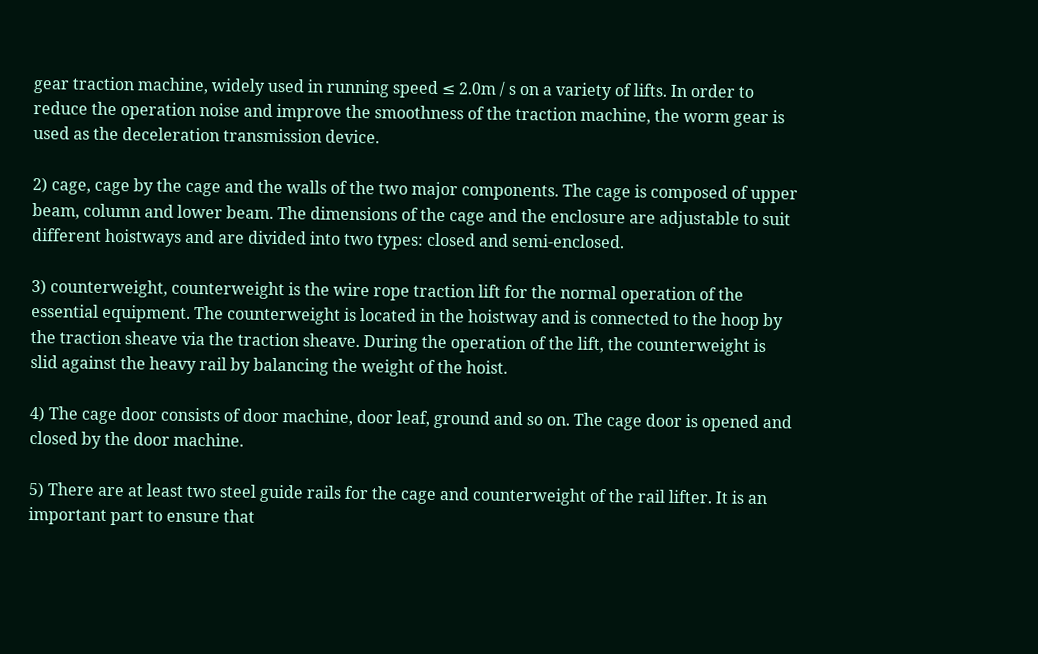gear traction machine, widely used in running speed ≤ 2.0m / s on a variety of lifts. In order to reduce the operation noise and improve the smoothness of the traction machine, the worm gear is used as the deceleration transmission device.

2) cage, cage by the cage and the walls of the two major components. The cage is composed of upper beam, column and lower beam. The dimensions of the cage and the enclosure are adjustable to suit different hoistways and are divided into two types: closed and semi-enclosed.

3) counterweight, counterweight is the wire rope traction lift for the normal operation of the essential equipment. The counterweight is located in the hoistway and is connected to the hoop by the traction sheave via the traction sheave. During the operation of the lift, the counterweight is slid against the heavy rail by balancing the weight of the hoist.

4) The cage door consists of door machine, door leaf, ground and so on. The cage door is opened and closed by the door machine.

5) There are at least two steel guide rails for the cage and counterweight of the rail lifter. It is an important part to ensure that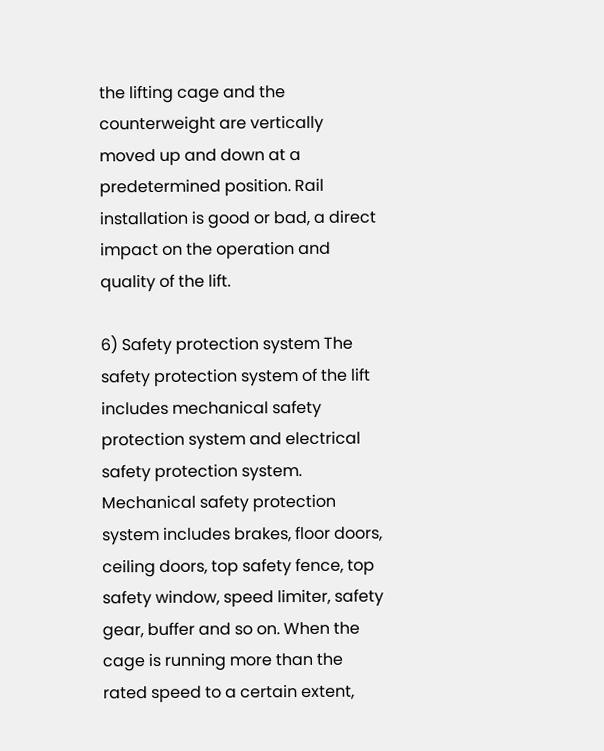the lifting cage and the counterweight are vertically moved up and down at a predetermined position. Rail installation is good or bad, a direct impact on the operation and quality of the lift.

6) Safety protection system The safety protection system of the lift includes mechanical safety protection system and electrical safety protection system. Mechanical safety protection system includes brakes, floor doors, ceiling doors, top safety fence, top safety window, speed limiter, safety gear, buffer and so on. When the cage is running more than the rated speed to a certain extent,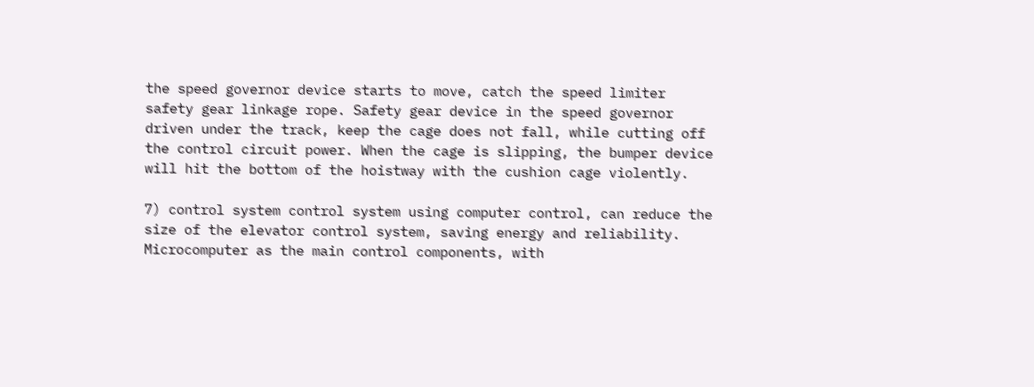the speed governor device starts to move, catch the speed limiter safety gear linkage rope. Safety gear device in the speed governor driven under the track, keep the cage does not fall, while cutting off the control circuit power. When the cage is slipping, the bumper device will hit the bottom of the hoistway with the cushion cage violently.

7) control system control system using computer control, can reduce the size of the elevator control system, saving energy and reliability. Microcomputer as the main control components, with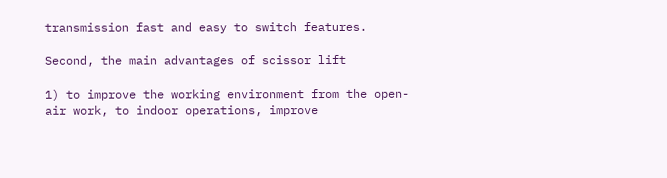transmission fast and easy to switch features.

Second, the main advantages of scissor lift

1) to improve the working environment from the open-air work, to indoor operations, improve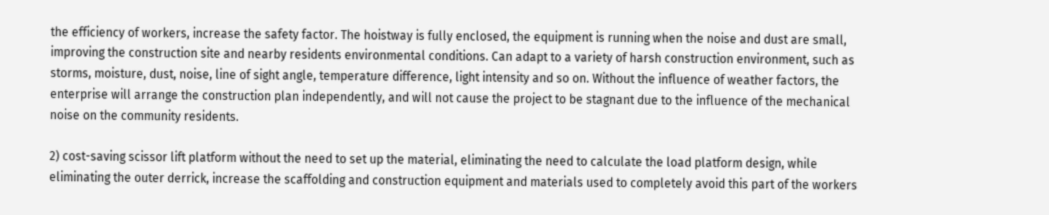the efficiency of workers, increase the safety factor. The hoistway is fully enclosed, the equipment is running when the noise and dust are small, improving the construction site and nearby residents environmental conditions. Can adapt to a variety of harsh construction environment, such as storms, moisture, dust, noise, line of sight angle, temperature difference, light intensity and so on. Without the influence of weather factors, the enterprise will arrange the construction plan independently, and will not cause the project to be stagnant due to the influence of the mechanical noise on the community residents.

2) cost-saving scissor lift platform without the need to set up the material, eliminating the need to calculate the load platform design, while eliminating the outer derrick, increase the scaffolding and construction equipment and materials used to completely avoid this part of the workers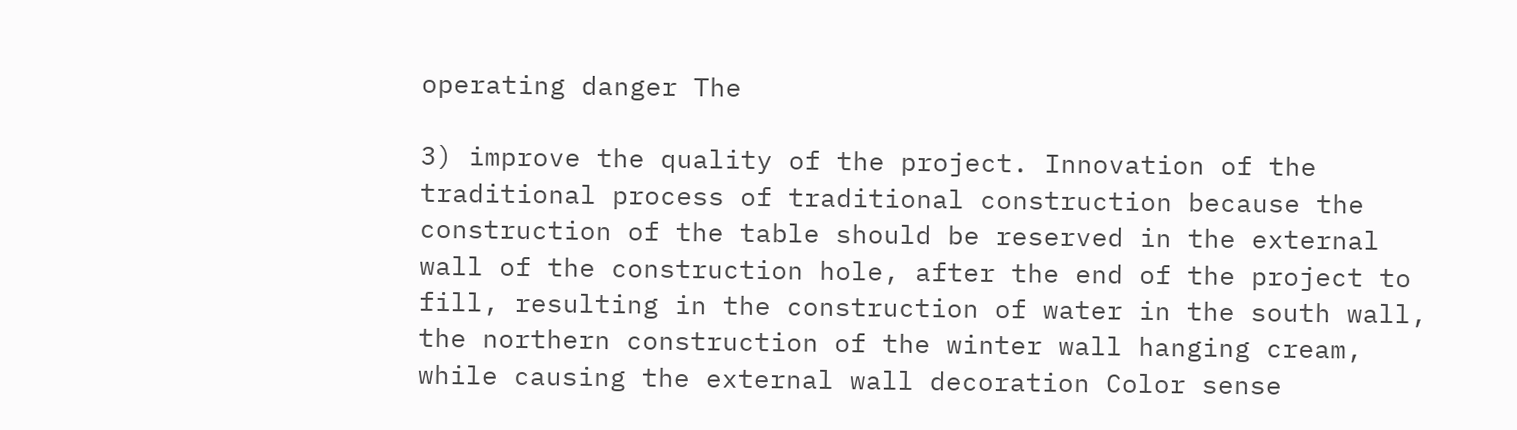operating danger The

3) improve the quality of the project. Innovation of the traditional process of traditional construction because the construction of the table should be reserved in the external wall of the construction hole, after the end of the project to fill, resulting in the construction of water in the south wall, the northern construction of the winter wall hanging cream, while causing the external wall decoration Color sense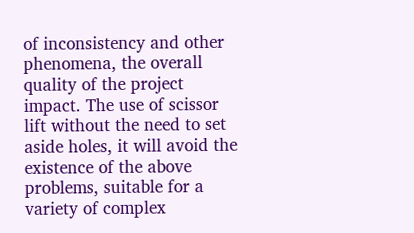of inconsistency and other phenomena, the overall quality of the project impact. The use of scissor lift without the need to set aside holes, it will avoid the existence of the above problems, suitable for a variety of complex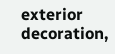exterior decoration,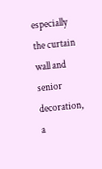especially the curtain wall and senior decoration, a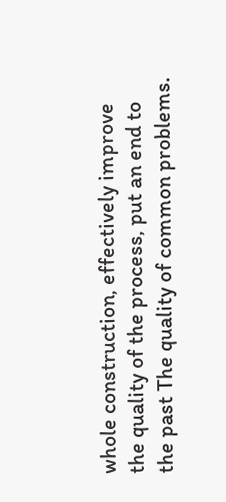whole construction, effectively improve the quality of the process, put an end to the past The quality of common problems.